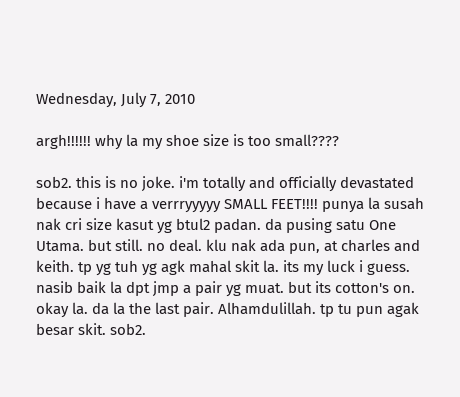Wednesday, July 7, 2010

argh!!!!!! why la my shoe size is too small????

sob2. this is no joke. i'm totally and officially devastated because i have a verrryyyyy SMALL FEET!!!! punya la susah nak cri size kasut yg btul2 padan. da pusing satu One Utama. but still. no deal. klu nak ada pun, at charles and keith. tp yg tuh yg agk mahal skit la. its my luck i guess. nasib baik la dpt jmp a pair yg muat. but its cotton's on. okay la. da la the last pair. Alhamdulillah. tp tu pun agak besar skit. sob2.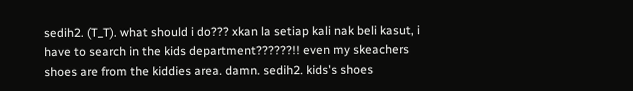sedih2. (T_T). what should i do??? xkan la setiap kali nak beli kasut, i have to search in the kids department??????!! even my skeachers shoes are from the kiddies area. damn. sedih2. kids's shoes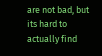are not bad, but its hard to actually find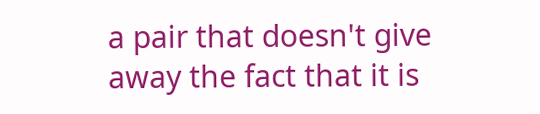a pair that doesn't give away the fact that it is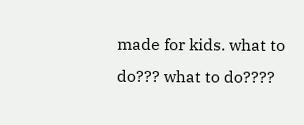made for kids. what to do??? what to do????